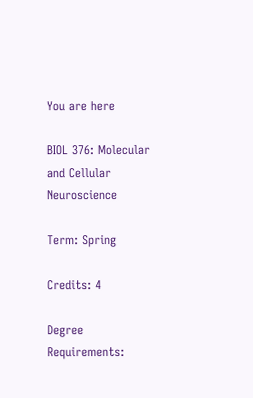You are here

BIOL 376: Molecular and Cellular Neuroscience

Term: Spring

Credits: 4

Degree Requirements: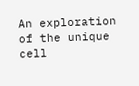An exploration of the unique cell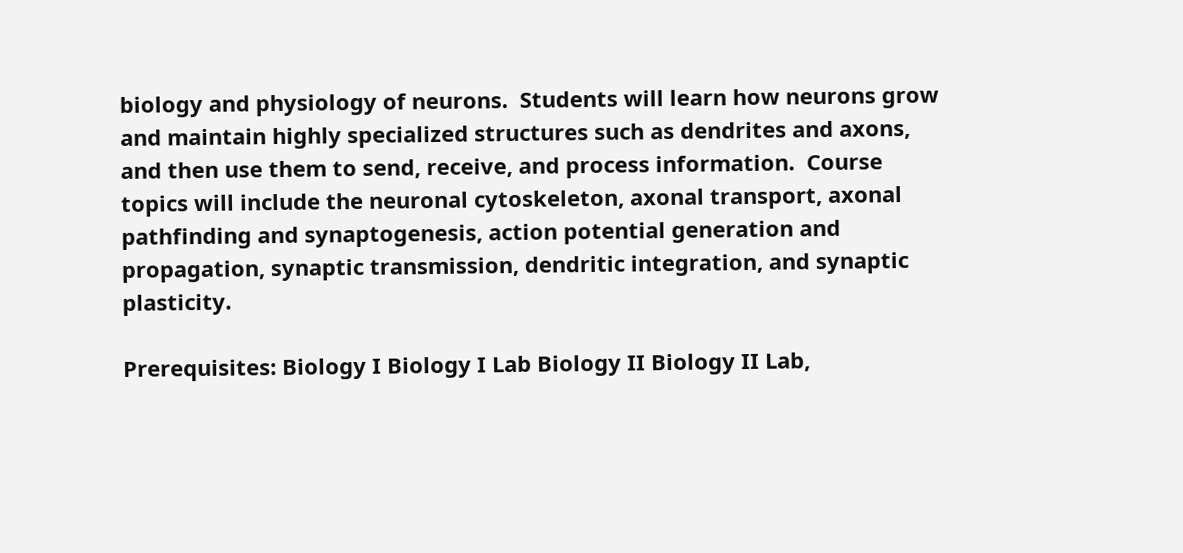biology and physiology of neurons.  Students will learn how neurons grow and maintain highly specialized structures such as dendrites and axons, and then use them to send, receive, and process information.  Course topics will include the neuronal cytoskeleton, axonal transport, axonal pathfinding and synaptogenesis, action potential generation and propagation, synaptic transmission, dendritic integration, and synaptic plasticity.

Prerequisites: Biology I Biology I Lab Biology II Biology II Lab,